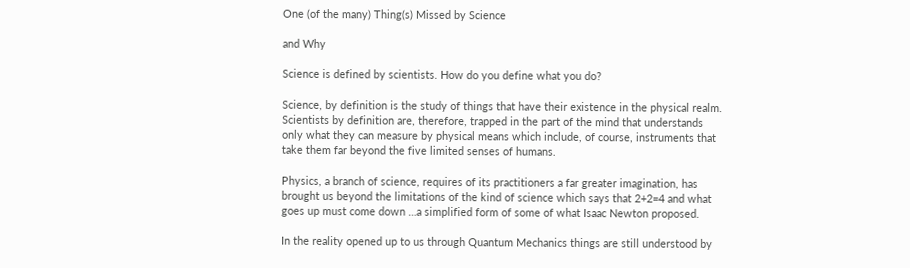One (of the many) Thing(s) Missed by Science

and Why

Science is defined by scientists. How do you define what you do?

Science, by definition is the study of things that have their existence in the physical realm. Scientists by definition are, therefore, trapped in the part of the mind that understands only what they can measure by physical means which include, of course, instruments that take them far beyond the five limited senses of humans.

Physics, a branch of science, requires of its practitioners a far greater imagination, has brought us beyond the limitations of the kind of science which says that 2+2=4 and what goes up must come down …a simplified form of some of what Isaac Newton proposed.

In the reality opened up to us through Quantum Mechanics things are still understood by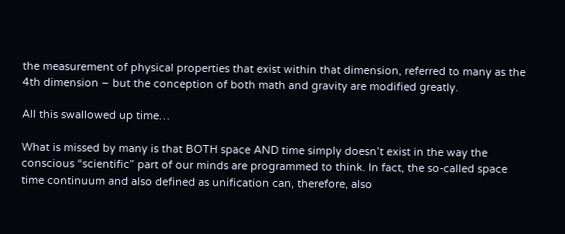the measurement of physical properties that exist within that dimension, referred to many as the 4th dimension – but the conception of both math and gravity are modified greatly.

All this swallowed up time…

What is missed by many is that BOTH space AND time simply doesn’t exist in the way the conscious “scientific” part of our minds are programmed to think. In fact, the so-called space time continuum and also defined as unification can, therefore, also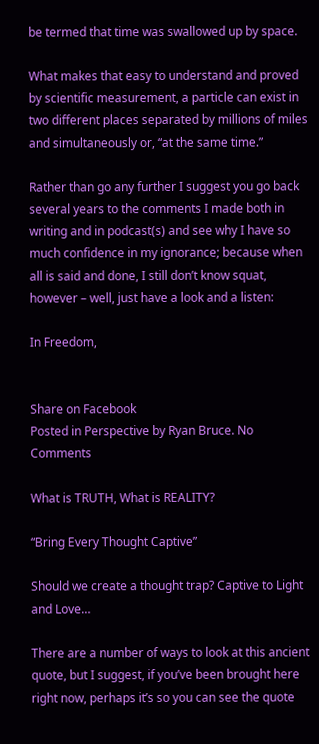be termed that time was swallowed up by space.

What makes that easy to understand and proved by scientific measurement, a particle can exist in two different places separated by millions of miles and simultaneously or, “at the same time.”

Rather than go any further I suggest you go back several years to the comments I made both in writing and in podcast(s) and see why I have so much confidence in my ignorance; because when all is said and done, I still don’t know squat, however – well, just have a look and a listen:

In Freedom,


Share on Facebook
Posted in Perspective by Ryan Bruce. No Comments

What is TRUTH, What is REALITY?

“Bring Every Thought Captive”

Should we create a thought trap? Captive to Light and Love…

There are a number of ways to look at this ancient quote, but I suggest, if you’ve been brought here right now, perhaps it’s so you can see the quote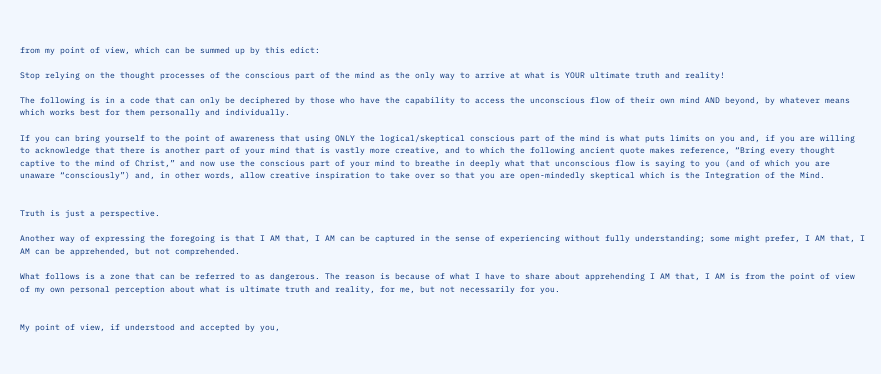from my point of view, which can be summed up by this edict:

Stop relying on the thought processes of the conscious part of the mind as the only way to arrive at what is YOUR ultimate truth and reality!

The following is in a code that can only be deciphered by those who have the capability to access the unconscious flow of their own mind AND beyond, by whatever means which works best for them personally and individually.

If you can bring yourself to the point of awareness that using ONLY the logical/skeptical conscious part of the mind is what puts limits on you and, if you are willing to acknowledge that there is another part of your mind that is vastly more creative, and to which the following ancient quote makes reference, “Bring every thought captive to the mind of Christ,” and now use the conscious part of your mind to breathe in deeply what that unconscious flow is saying to you (and of which you are unaware “consciously”) and, in other words, allow creative inspiration to take over so that you are open-mindedly skeptical which is the Integration of the Mind.


Truth is just a perspective.

Another way of expressing the foregoing is that I AM that, I AM can be captured in the sense of experiencing without fully understanding; some might prefer, I AM that, I AM can be apprehended, but not comprehended.

What follows is a zone that can be referred to as dangerous. The reason is because of what I have to share about apprehending I AM that, I AM is from the point of view of my own personal perception about what is ultimate truth and reality, for me, but not necessarily for you.


My point of view, if understood and accepted by you,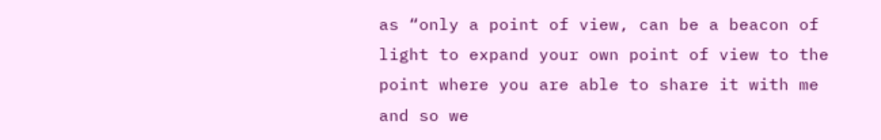as “only a point of view, can be a beacon of light to expand your own point of view to the point where you are able to share it with me and so we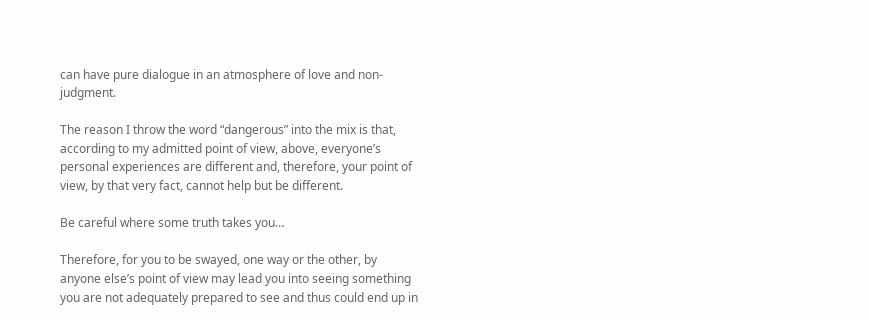can have pure dialogue in an atmosphere of love and non-judgment.

The reason I throw the word “dangerous” into the mix is that, according to my admitted point of view, above, everyone’s personal experiences are different and, therefore, your point of view, by that very fact, cannot help but be different.

Be careful where some truth takes you…

Therefore, for you to be swayed, one way or the other, by anyone else’s point of view may lead you into seeing something you are not adequately prepared to see and thus could end up in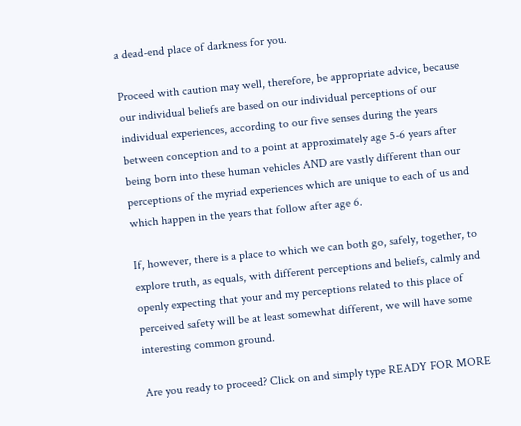a dead-end place of darkness for you.

Proceed with caution may well, therefore, be appropriate advice, because our individual beliefs are based on our individual perceptions of our individual experiences, according to our five senses during the years between conception and to a point at approximately age 5-6 years after being born into these human vehicles AND are vastly different than our perceptions of the myriad experiences which are unique to each of us and which happen in the years that follow after age 6.

If, however, there is a place to which we can both go, safely, together, to explore truth, as equals, with different perceptions and beliefs, calmly and openly expecting that your and my perceptions related to this place of perceived safety will be at least somewhat different, we will have some interesting common ground.

Are you ready to proceed? Click on and simply type READY FOR MORE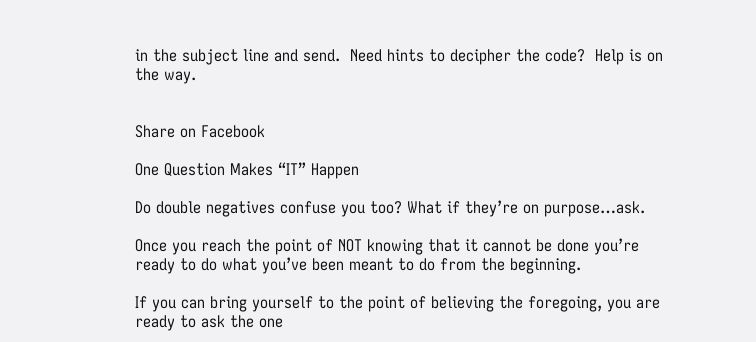in the subject line and send.  Need hints to decipher the code?  Help is on the way.


Share on Facebook

One Question Makes “IT” Happen

Do double negatives confuse you too? What if they’re on purpose…ask.

Once you reach the point of NOT knowing that it cannot be done you’re ready to do what you’ve been meant to do from the beginning.

If you can bring yourself to the point of believing the foregoing, you are ready to ask the one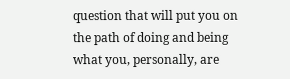question that will put you on the path of doing and being what you, personally, are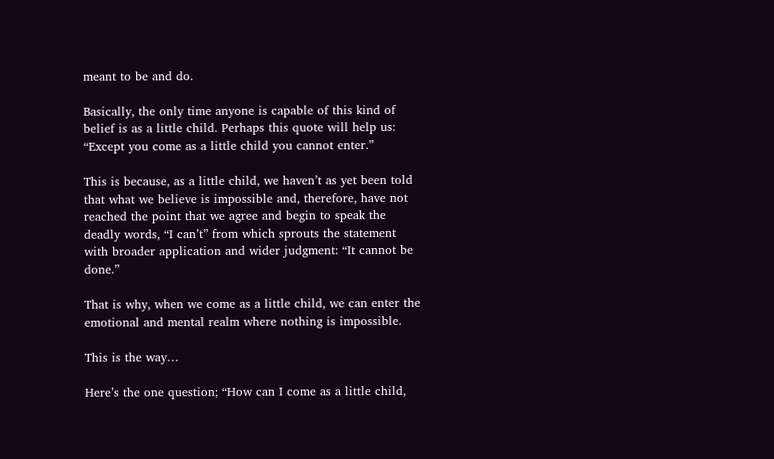meant to be and do.

Basically, the only time anyone is capable of this kind of belief is as a little child. Perhaps this quote will help us: “Except you come as a little child you cannot enter.”

This is because, as a little child, we haven’t as yet been told that what we believe is impossible and, therefore, have not reached the point that we agree and begin to speak the deadly words, “I can’t” from which sprouts the statement with broader application and wider judgment: “It cannot be done.”

That is why, when we come as a little child, we can enter the emotional and mental realm where nothing is impossible.

This is the way…

Here’s the one question; “How can I come as a little child,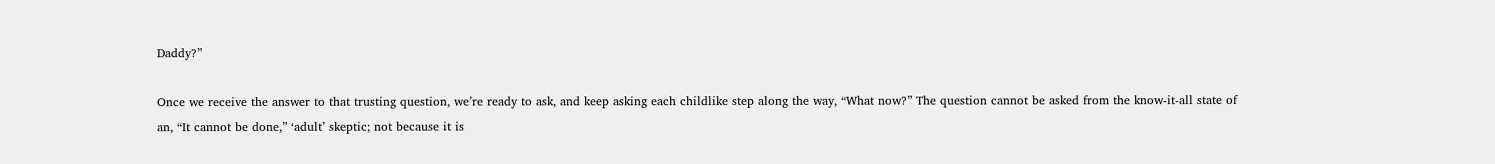Daddy?”

Once we receive the answer to that trusting question, we’re ready to ask, and keep asking each childlike step along the way, “What now?” The question cannot be asked from the know-it-all state of an, “It cannot be done,” ‘adult’ skeptic; not because it is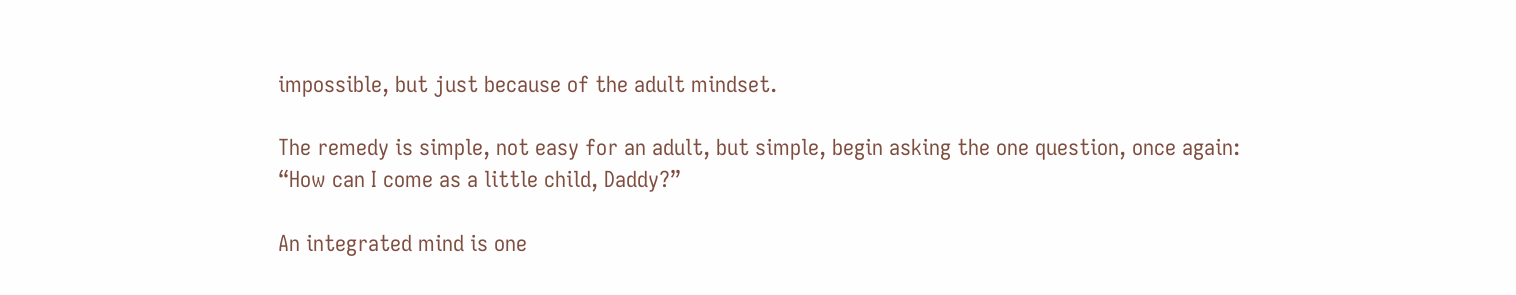impossible, but just because of the adult mindset.

The remedy is simple, not easy for an adult, but simple, begin asking the one question, once again: “How can I come as a little child, Daddy?”

An integrated mind is one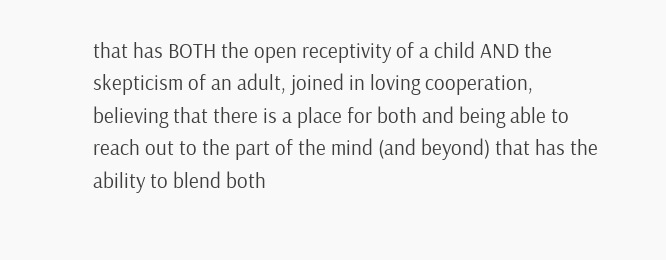that has BOTH the open receptivity of a child AND the skepticism of an adult, joined in loving cooperation, believing that there is a place for both and being able to reach out to the part of the mind (and beyond) that has the ability to blend both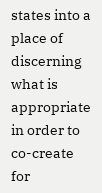states into a place of discerning what is appropriate in order to co-create for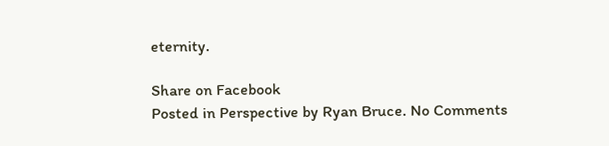eternity.

Share on Facebook
Posted in Perspective by Ryan Bruce. No Comments